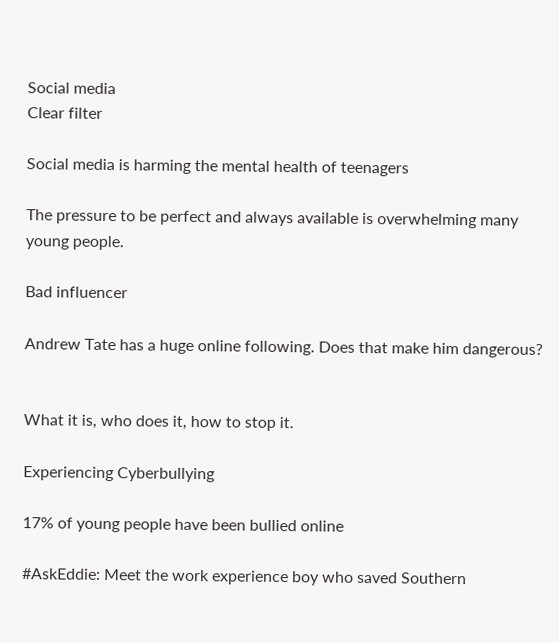Social media
Clear filter

Social media is harming the mental health of teenagers

The pressure to be perfect and always available is overwhelming many young people.

Bad influencer

Andrew Tate has a huge online following. Does that make him dangerous?


What it is, who does it, how to stop it.

Experiencing Cyberbullying

17% of young people have been bullied online

#AskEddie: Meet the work experience boy who saved Southern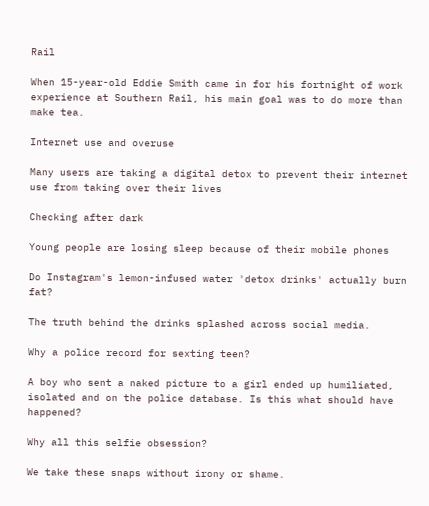Rail

When 15-year-old Eddie Smith came in for his fortnight of work experience at Southern Rail, his main goal was to do more than make tea.

Internet use and overuse

Many users are taking a digital detox to prevent their internet use from taking over their lives

Checking after dark

Young people are losing sleep because of their mobile phones

Do Instagram's lemon-infused water 'detox drinks' actually burn fat?

The truth behind the drinks splashed across social media.

Why a police record for sexting teen?

A boy who sent a naked picture to a girl ended up humiliated, isolated and on the police database. Is this what should have happened?

Why all this selfie obsession?

We take these snaps without irony or shame.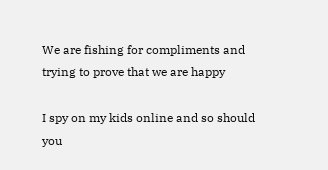We are fishing for compliments and trying to prove that we are happy

I spy on my kids online and so should you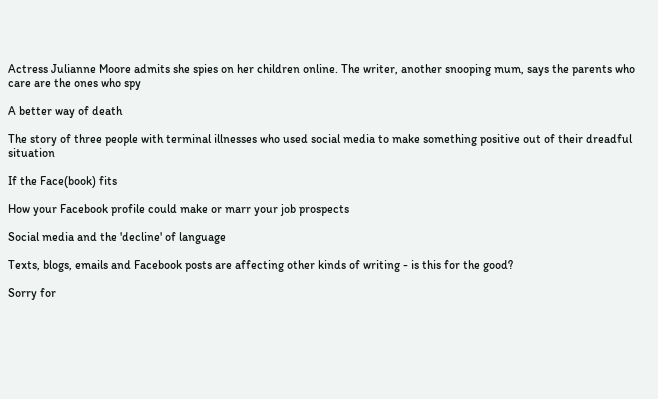Actress Julianne Moore admits she spies on her children online. The writer, another snooping mum, says the parents who care are the ones who spy

A better way of death

The story of three people with terminal illnesses who used social media to make something positive out of their dreadful situation

If the Face(book) fits

How your Facebook profile could make or marr your job prospects

Social media and the 'decline' of language

Texts, blogs, emails and Facebook posts are affecting other kinds of writing - is this for the good?

Sorry for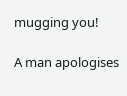mugging you!

A man apologises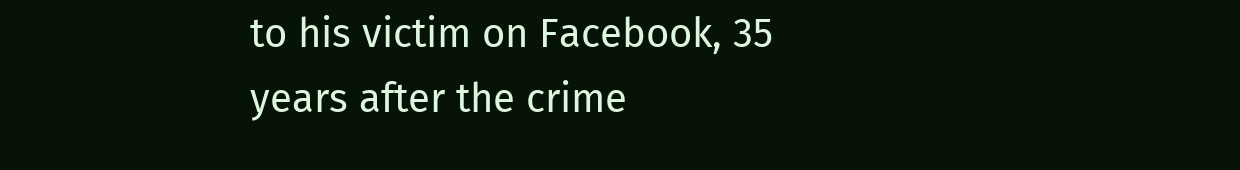to his victim on Facebook, 35 years after the crime